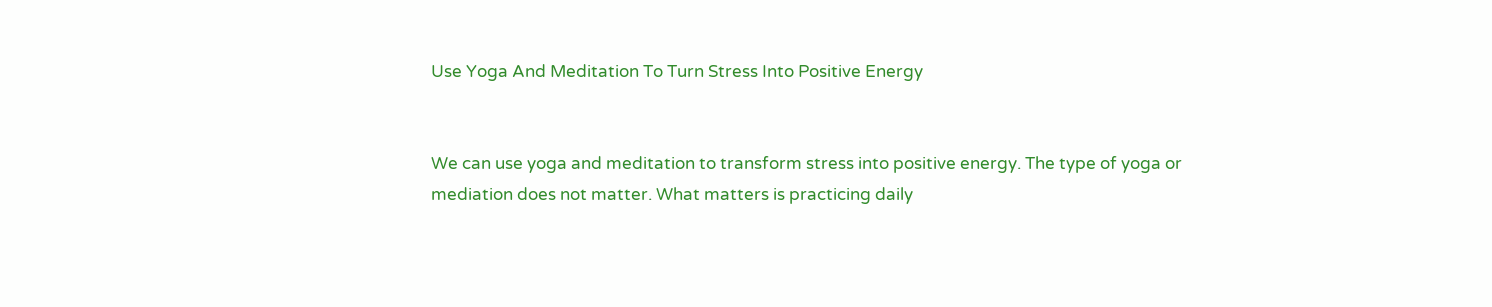Use Yoga And Meditation To Turn Stress Into Positive Energy


We can use yoga and meditation to transform stress into positive energy. The type of yoga or mediation does not matter. What matters is practicing daily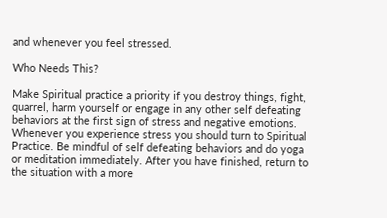and whenever you feel stressed.

Who Needs This?

Make Spiritual practice a priority if you destroy things, fight, quarrel, harm yourself or engage in any other self defeating behaviors at the first sign of stress and negative emotions. Whenever you experience stress you should turn to Spiritual Practice. Be mindful of self defeating behaviors and do yoga or meditation immediately. After you have finished, return to the situation with a more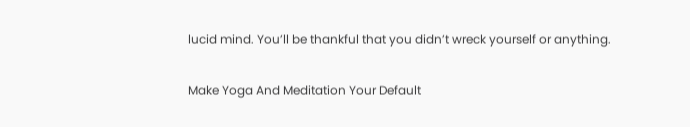lucid mind. You’ll be thankful that you didn’t wreck yourself or anything.

Make Yoga And Meditation Your Default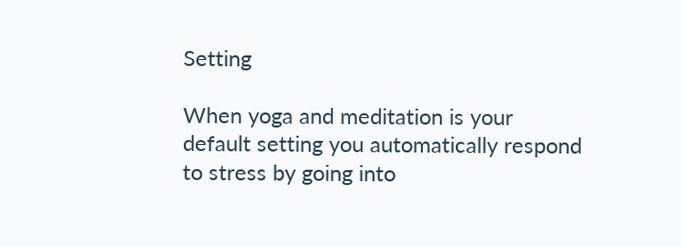Setting

When yoga and meditation is your default setting you automatically respond to stress by going into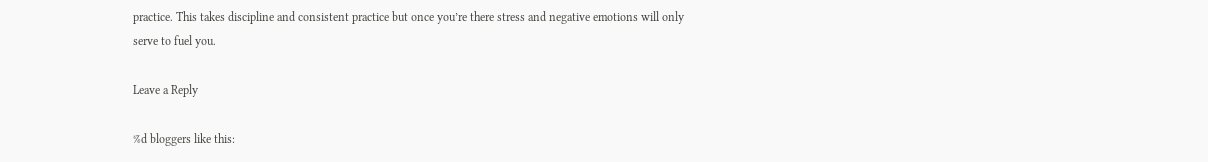practice. This takes discipline and consistent practice but once you’re there stress and negative emotions will only serve to fuel you.

Leave a Reply

%d bloggers like this: